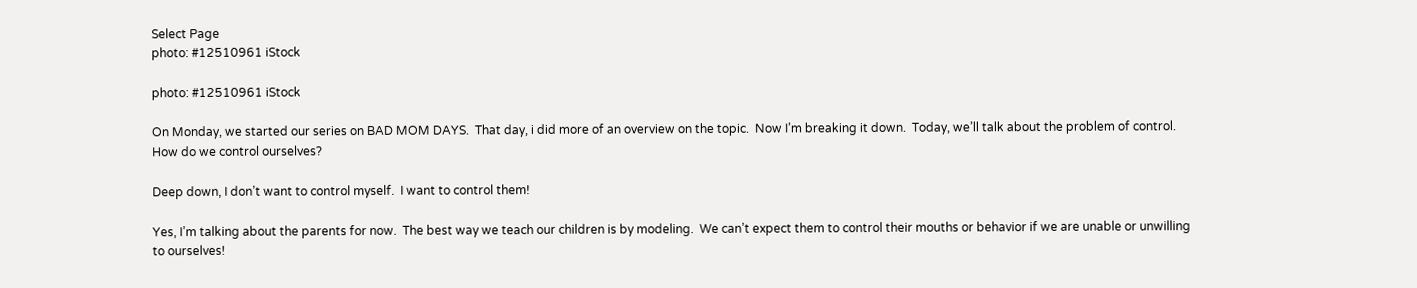Select Page
photo: #12510961 iStock

photo: #12510961 iStock

On Monday, we started our series on BAD MOM DAYS.  That day, i did more of an overview on the topic.  Now I’m breaking it down.  Today, we’ll talk about the problem of control.  How do we control ourselves?

Deep down, I don’t want to control myself.  I want to control them!

Yes, I’m talking about the parents for now.  The best way we teach our children is by modeling.  We can’t expect them to control their mouths or behavior if we are unable or unwilling to ourselves!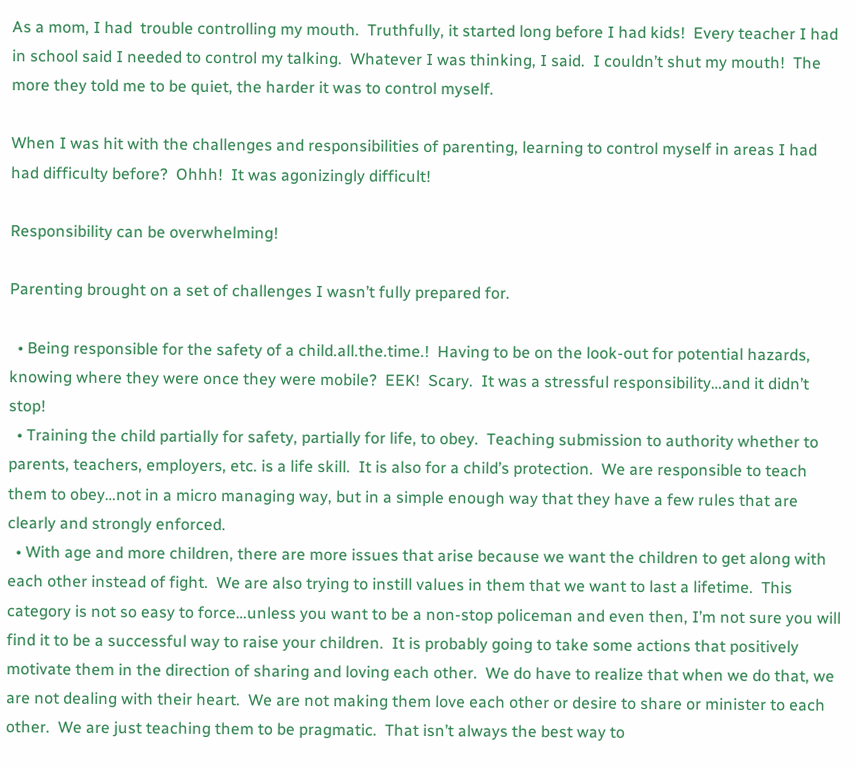As a mom, I had  trouble controlling my mouth.  Truthfully, it started long before I had kids!  Every teacher I had in school said I needed to control my talking.  Whatever I was thinking, I said.  I couldn’t shut my mouth!  The more they told me to be quiet, the harder it was to control myself.

When I was hit with the challenges and responsibilities of parenting, learning to control myself in areas I had had difficulty before?  Ohhh!  It was agonizingly difficult!

Responsibility can be overwhelming!

Parenting brought on a set of challenges I wasn’t fully prepared for.

  • Being responsible for the safety of a child.all.the.time.!  Having to be on the look-out for potential hazards, knowing where they were once they were mobile?  EEK!  Scary.  It was a stressful responsibility…and it didn’t stop!
  • Training the child partially for safety, partially for life, to obey.  Teaching submission to authority whether to parents, teachers, employers, etc. is a life skill.  It is also for a child’s protection.  We are responsible to teach them to obey…not in a micro managing way, but in a simple enough way that they have a few rules that are clearly and strongly enforced.
  • With age and more children, there are more issues that arise because we want the children to get along with each other instead of fight.  We are also trying to instill values in them that we want to last a lifetime.  This category is not so easy to force…unless you want to be a non-stop policeman and even then, I’m not sure you will find it to be a successful way to raise your children.  It is probably going to take some actions that positively motivate them in the direction of sharing and loving each other.  We do have to realize that when we do that, we are not dealing with their heart.  We are not making them love each other or desire to share or minister to each other.  We are just teaching them to be pragmatic.  That isn’t always the best way to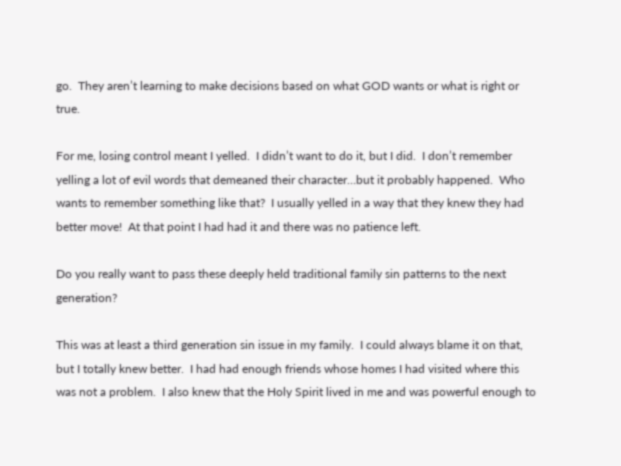go.  They aren’t learning to make decisions based on what GOD wants or what is right or true.

For me, losing control meant I yelled.  I didn’t want to do it, but I did.  I don’t remember yelling a lot of evil words that demeaned their character…but it probably happened.  Who wants to remember something like that?  I usually yelled in a way that they knew they had better move!  At that point I had had it and there was no patience left.

Do you really want to pass these deeply held traditional family sin patterns to the next generation?

This was at least a third generation sin issue in my family.  I could always blame it on that, but I totally knew better.  I had had enough friends whose homes I had visited where this was not a problem.  I also knew that the Holy Spirit lived in me and was powerful enough to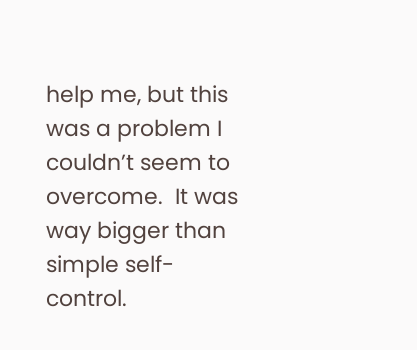help me, but this was a problem I couldn’t seem to overcome.  It was way bigger than simple self-control.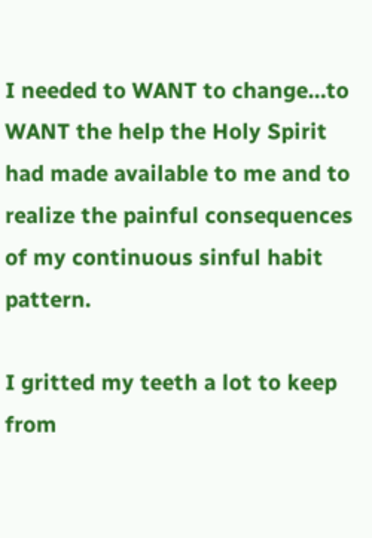I needed to WANT to change…to WANT the help the Holy Spirit had made available to me and to realize the painful consequences of my continuous sinful habit pattern.

I gritted my teeth a lot to keep from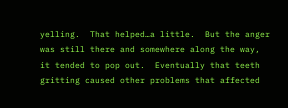yelling.  That helped…a little.  But the anger was still there and somewhere along the way, it tended to pop out.  Eventually that teeth gritting caused other problems that affected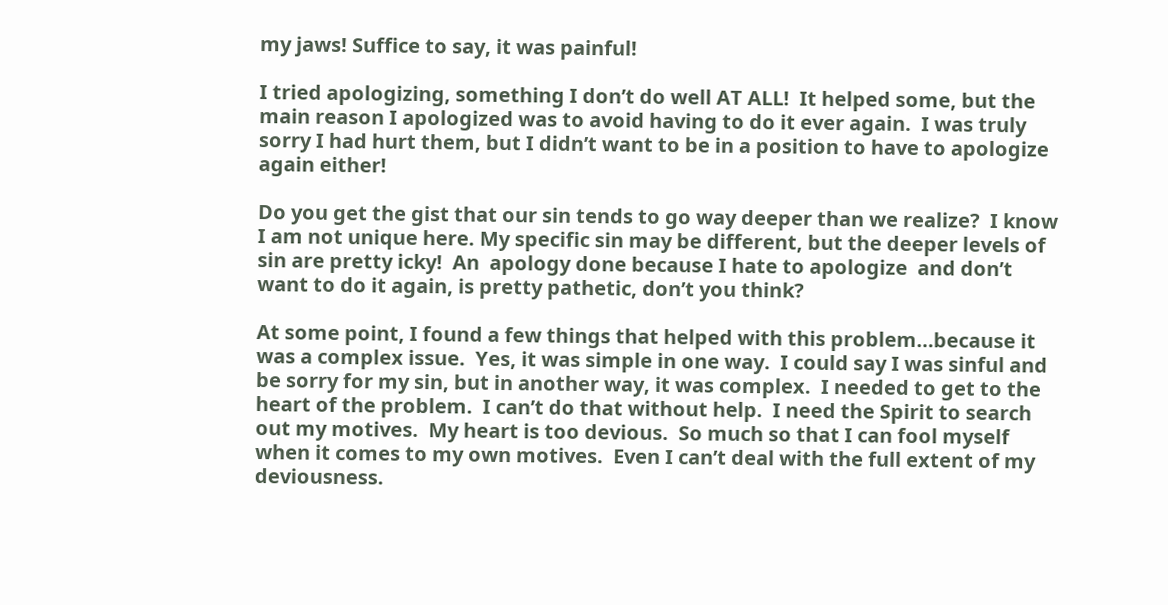my jaws! Suffice to say, it was painful!

I tried apologizing, something I don’t do well AT ALL!  It helped some, but the main reason I apologized was to avoid having to do it ever again.  I was truly sorry I had hurt them, but I didn’t want to be in a position to have to apologize again either!

Do you get the gist that our sin tends to go way deeper than we realize?  I know I am not unique here. My specific sin may be different, but the deeper levels of sin are pretty icky!  An  apology done because I hate to apologize  and don’t want to do it again, is pretty pathetic, don’t you think?

At some point, I found a few things that helped with this problem…because it was a complex issue.  Yes, it was simple in one way.  I could say I was sinful and be sorry for my sin, but in another way, it was complex.  I needed to get to the heart of the problem.  I can’t do that without help.  I need the Spirit to search out my motives.  My heart is too devious.  So much so that I can fool myself when it comes to my own motives.  Even I can’t deal with the full extent of my deviousness.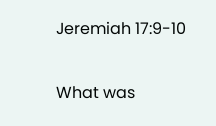Jeremiah 17:9-10

What was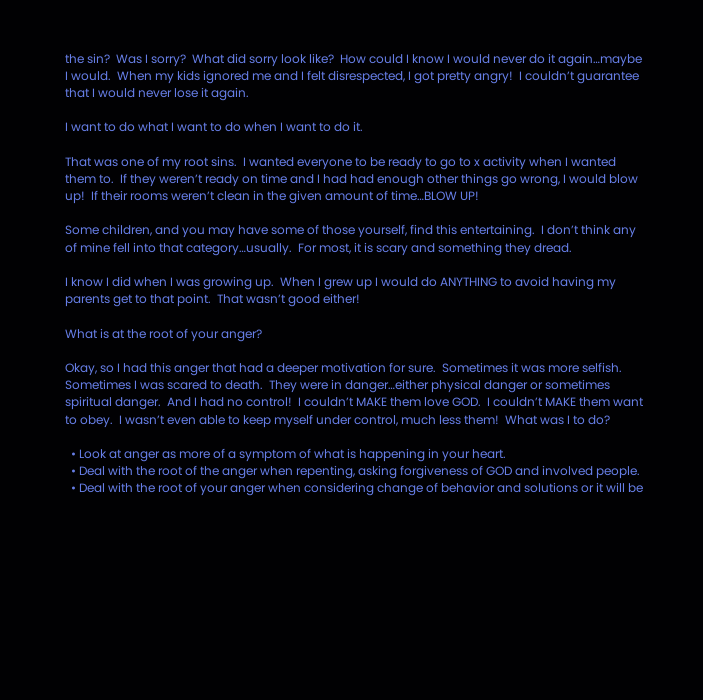the sin?  Was I sorry?  What did sorry look like?  How could I know I would never do it again…maybe I would.  When my kids ignored me and I felt disrespected, I got pretty angry!  I couldn’t guarantee that I would never lose it again.

I want to do what I want to do when I want to do it.

That was one of my root sins.  I wanted everyone to be ready to go to x activity when I wanted them to.  If they weren’t ready on time and I had had enough other things go wrong, I would blow up!  If their rooms weren’t clean in the given amount of time…BLOW UP!

Some children, and you may have some of those yourself, find this entertaining.  I don’t think any of mine fell into that category…usually.  For most, it is scary and something they dread.

I know I did when I was growing up.  When I grew up I would do ANYTHING to avoid having my parents get to that point.  That wasn’t good either!

What is at the root of your anger?

Okay, so I had this anger that had a deeper motivation for sure.  Sometimes it was more selfish.  Sometimes I was scared to death.  They were in danger…either physical danger or sometimes spiritual danger.  And I had no control!  I couldn’t MAKE them love GOD.  I couldn’t MAKE them want to obey.  I wasn’t even able to keep myself under control, much less them!  What was I to do?

  • Look at anger as more of a symptom of what is happening in your heart.
  • Deal with the root of the anger when repenting, asking forgiveness of GOD and involved people.
  • Deal with the root of your anger when considering change of behavior and solutions or it will be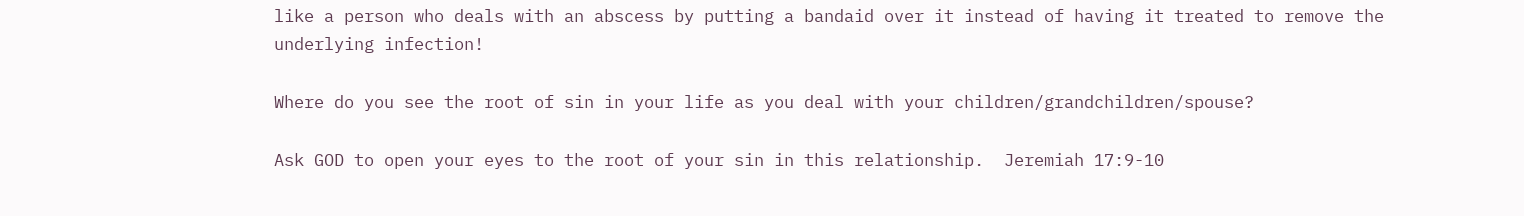like a person who deals with an abscess by putting a bandaid over it instead of having it treated to remove the underlying infection!

Where do you see the root of sin in your life as you deal with your children/grandchildren/spouse?

Ask GOD to open your eyes to the root of your sin in this relationship.  Jeremiah 17:9-10